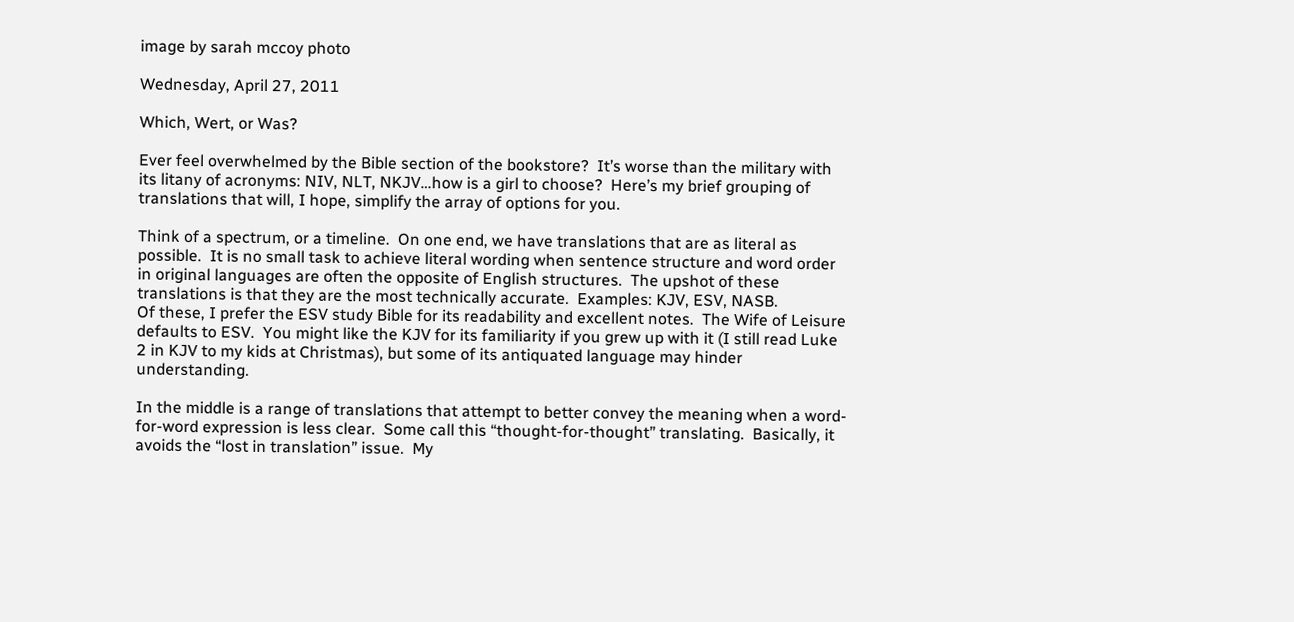image by sarah mccoy photo

Wednesday, April 27, 2011

Which, Wert, or Was?

Ever feel overwhelmed by the Bible section of the bookstore?  It’s worse than the military with its litany of acronyms: NIV, NLT, NKJV…how is a girl to choose?  Here’s my brief grouping of translations that will, I hope, simplify the array of options for you.

Think of a spectrum, or a timeline.  On one end, we have translations that are as literal as possible.  It is no small task to achieve literal wording when sentence structure and word order in original languages are often the opposite of English structures.  The upshot of these translations is that they are the most technically accurate.  Examples: KJV, ESV, NASB.
Of these, I prefer the ESV study Bible for its readability and excellent notes.  The Wife of Leisure defaults to ESV.  You might like the KJV for its familiarity if you grew up with it (I still read Luke 2 in KJV to my kids at Christmas), but some of its antiquated language may hinder understanding.

In the middle is a range of translations that attempt to better convey the meaning when a word-for-word expression is less clear.  Some call this “thought-for-thought” translating.  Basically, it avoids the “lost in translation” issue.  My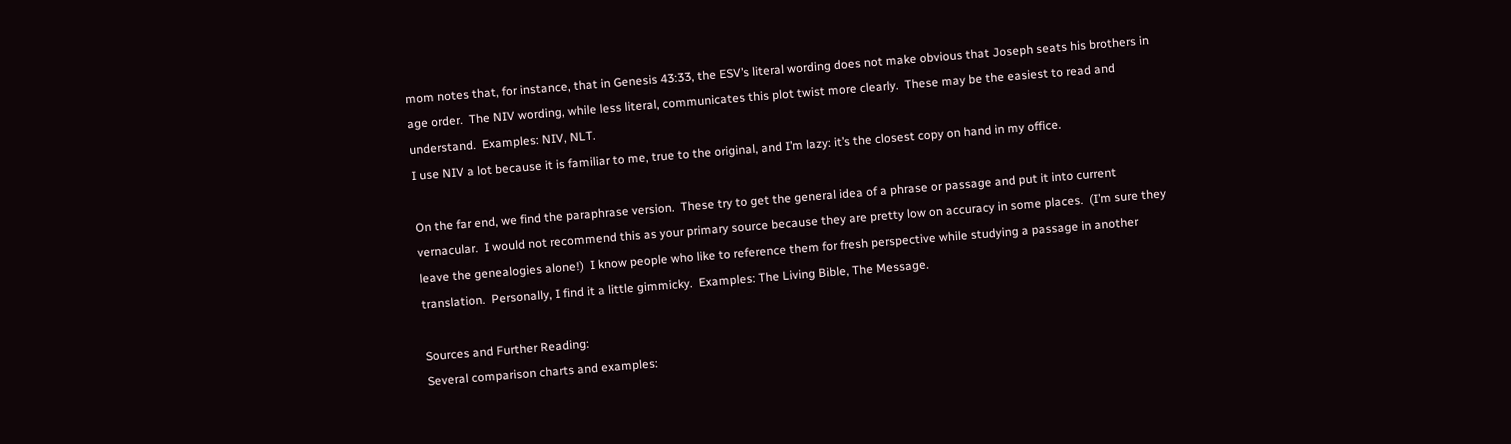mom notes that, for instance, that in Genesis 43:33, the ESV’s literal wording does not make obvious that Joseph seats his brothers in age order.  The NIV wording, while less literal, communicates this plot twist more clearly.  These may be the easiest to read and understand.  Examples: NIV, NLT.
I use NIV a lot because it is familiar to me, true to the original, and I’m lazy: it’s the closest copy on hand in my office.

On the far end, we find the paraphrase version.  These try to get the general idea of a phrase or passage and put it into current vernacular.  I would not recommend this as your primary source because they are pretty low on accuracy in some places.  (I’m sure they leave the genealogies alone!)  I know people who like to reference them for fresh perspective while studying a passage in another translation.  Personally, I find it a little gimmicky.  Examples: The Living Bible, The Message.

Sources and Further Reading:
Several comparison charts and examples: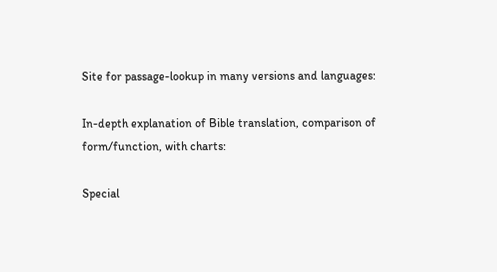Site for passage-lookup in many versions and languages:

In-depth explanation of Bible translation, comparison of form/function, with charts:

Special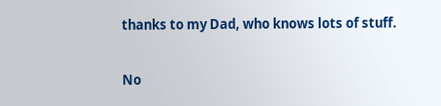thanks to my Dad, who knows lots of stuff.

No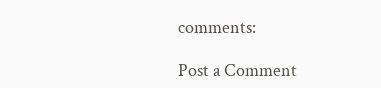comments:

Post a Comment